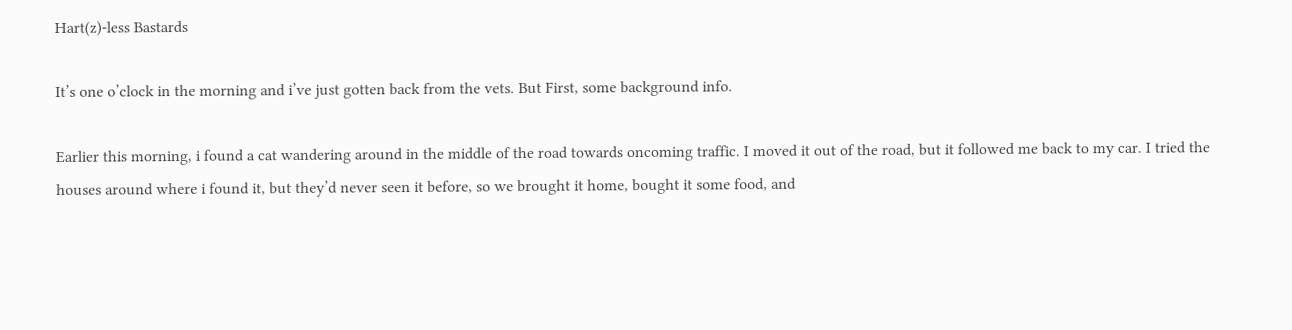Hart(z)-less Bastards

It’s one o’clock in the morning and i’ve just gotten back from the vets. But First, some background info.

Earlier this morning, i found a cat wandering around in the middle of the road towards oncoming traffic. I moved it out of the road, but it followed me back to my car. I tried the houses around where i found it, but they’d never seen it before, so we brought it home, bought it some food, and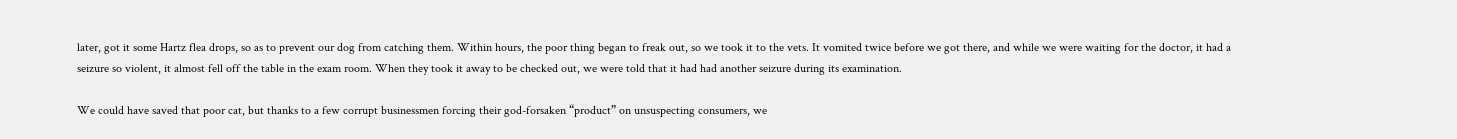later, got it some Hartz flea drops, so as to prevent our dog from catching them. Within hours, the poor thing began to freak out, so we took it to the vets. It vomited twice before we got there, and while we were waiting for the doctor, it had a seizure so violent, it almost fell off the table in the exam room. When they took it away to be checked out, we were told that it had had another seizure during its examination.

We could have saved that poor cat, but thanks to a few corrupt businessmen forcing their god-forsaken “product” on unsuspecting consumers, we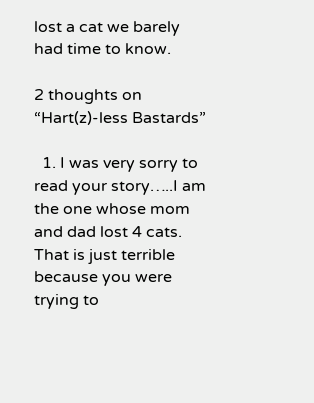lost a cat we barely had time to know.

2 thoughts on “Hart(z)-less Bastards”

  1. I was very sorry to read your story…..I am the one whose mom and dad lost 4 cats. That is just terrible because you were trying to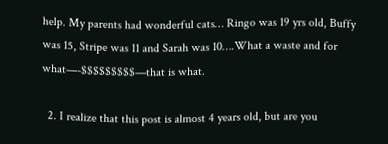help. My parents had wonderful cats… Ringo was 19 yrs old, Buffy was 15, Stripe was 11 and Sarah was 10….What a waste and for what—-$$$$$$$$$—that is what.

  2. I realize that this post is almost 4 years old, but are you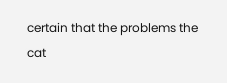certain that the problems the cat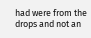had were from the drops and not an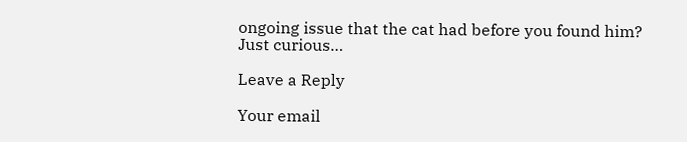ongoing issue that the cat had before you found him? Just curious…

Leave a Reply

Your email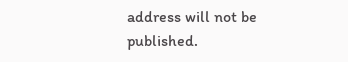address will not be published.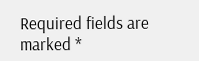Required fields are marked *